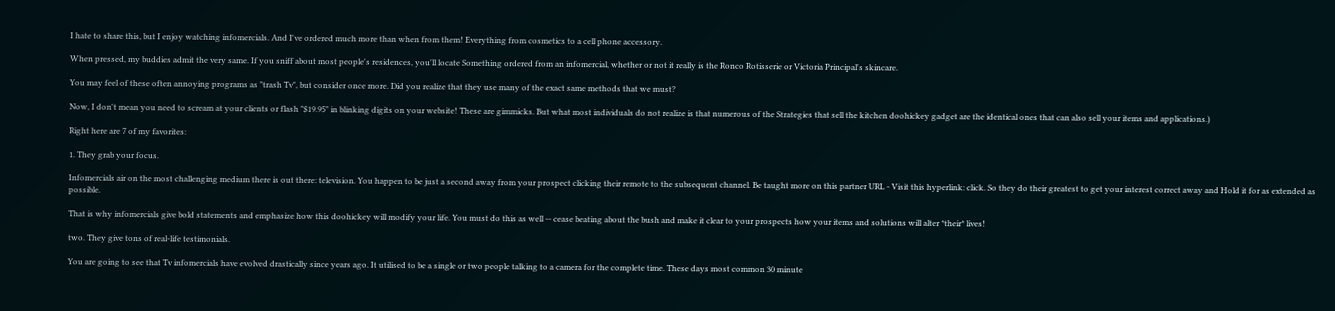I hate to share this, but I enjoy watching infomercials. And I've ordered much more than when from them! Everything from cosmetics to a cell phone accessory.

When pressed, my buddies admit the very same. If you sniff about most people's residences, you'll locate Something ordered from an infomercial, whether or not it really is the Ronco Rotisserie or Victoria Principal's skincare.

You may feel of these often annoying programs as "trash Tv", but consider once more. Did you realize that they use many of the exact same methods that we must?

Now, I don't mean you need to scream at your clients or flash "$19.95" in blinking digits on your website! These are gimmicks. But what most individuals do not realize is that numerous of the Strategies that sell the kitchen doohickey gadget are the identical ones that can also sell your items and applications.)

Right here are 7 of my favorites:

1. They grab your focus.

Infomercials air on the most challenging medium there is out there: television. You happen to be just a second away from your prospect clicking their remote to the subsequent channel. Be taught more on this partner URL - Visit this hyperlink: click. So they do their greatest to get your interest correct away and Hold it for as extended as possible.

That is why infomercials give bold statements and emphasize how this doohickey will modify your life. You must do this as well -- cease beating about the bush and make it clear to your prospects how your items and solutions will alter *their* lives!

two. They give tons of real-life testimonials.

You are going to see that Tv infomercials have evolved drastically since years ago. It utilised to be a single or two people talking to a camera for the complete time. These days most common 30 minute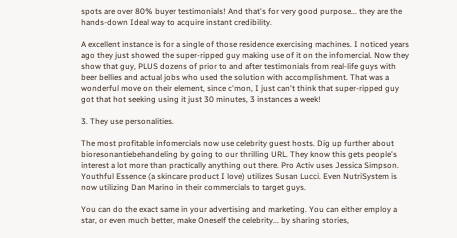spots are over 80% buyer testimonials! And that's for very good purpose... they are the hands-down Ideal way to acquire instant credibility.

A excellent instance is for a single of those residence exercising machines. I noticed years ago they just showed the super-ripped guy making use of it on the infomercial. Now they show that guy, PLUS dozens of prior to and after testimonials from real-life guys with beer bellies and actual jobs who used the solution with accomplishment. That was a wonderful move on their element, since c'mon, I just can't think that super-ripped guy got that hot seeking using it just 30 minutes, 3 instances a week!

3. They use personalities.

The most profitable infomercials now use celebrity guest hosts. Dig up further about bioresonantiebehandeling by going to our thrilling URL. They know this gets people's interest a lot more than practically anything out there. Pro Activ uses Jessica Simpson. Youthful Essence (a skincare product I love) utilizes Susan Lucci. Even NutriSystem is now utilizing Dan Marino in their commercials to target guys.

You can do the exact same in your advertising and marketing. You can either employ a star, or even much better, make Oneself the celebrity... by sharing stories,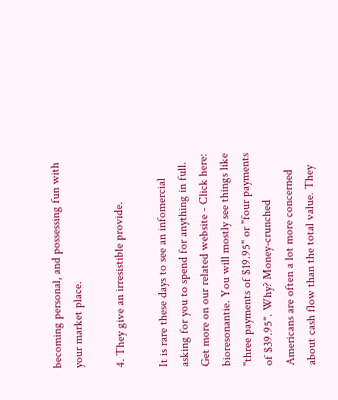becoming personal, and possessing fun with your market place.

4. They give an irresistible provide.

It is rare these days to see an infomercial asking for you to spend for anything in full. Get more on our related website - Click here: bioresonantie. You will mostly see things like "three payments of $19.95" or "four payments of $39.95". Why? Money-crunched Americans are often a lot more concerned about cash flow than the total value. They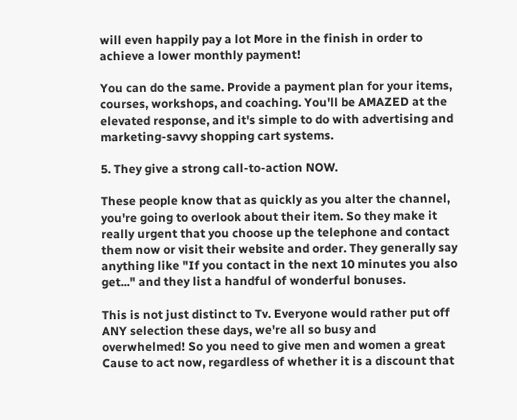will even happily pay a lot More in the finish in order to achieve a lower monthly payment!

You can do the same. Provide a payment plan for your items, courses, workshops, and coaching. You'll be AMAZED at the elevated response, and it's simple to do with advertising and marketing-savvy shopping cart systems.

5. They give a strong call-to-action NOW.

These people know that as quickly as you alter the channel, you're going to overlook about their item. So they make it really urgent that you choose up the telephone and contact them now or visit their website and order. They generally say anything like "If you contact in the next 10 minutes you also get..." and they list a handful of wonderful bonuses.

This is not just distinct to Tv. Everyone would rather put off ANY selection these days, we're all so busy and overwhelmed! So you need to give men and women a great Cause to act now, regardless of whether it is a discount that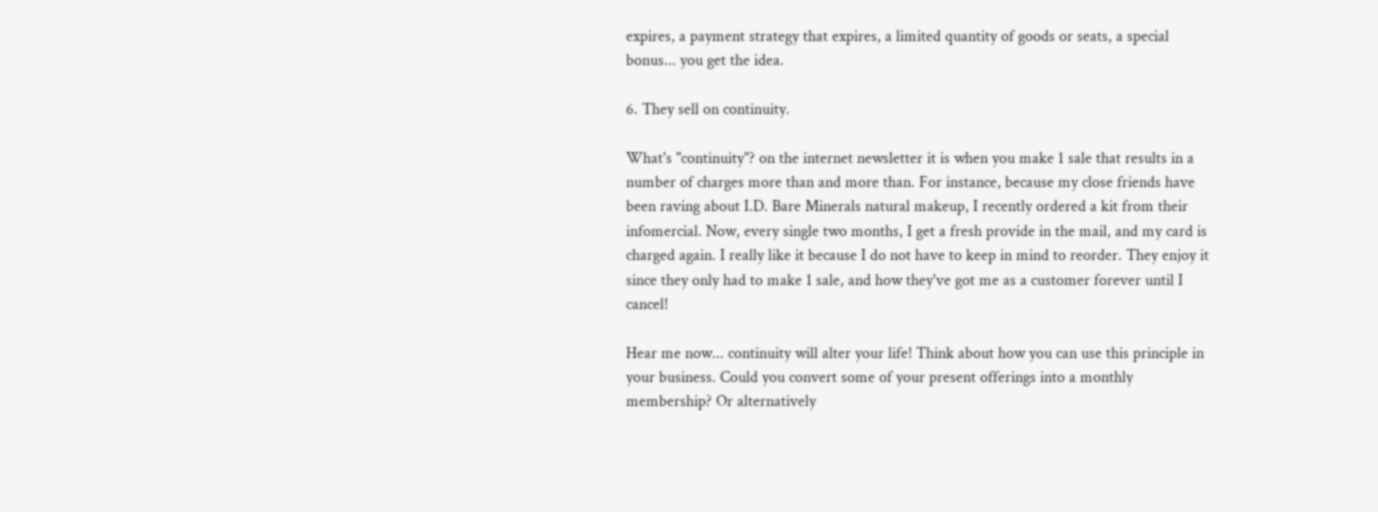expires, a payment strategy that expires, a limited quantity of goods or seats, a special bonus... you get the idea.

6. They sell on continuity.

What's "continuity"? on the internet newsletter it is when you make 1 sale that results in a number of charges more than and more than. For instance, because my close friends have been raving about I.D. Bare Minerals natural makeup, I recently ordered a kit from their infomercial. Now, every single two months, I get a fresh provide in the mail, and my card is charged again. I really like it because I do not have to keep in mind to reorder. They enjoy it since they only had to make 1 sale, and how they've got me as a customer forever until I cancel!

Hear me now... continuity will alter your life! Think about how you can use this principle in your business. Could you convert some of your present offerings into a monthly membership? Or alternatively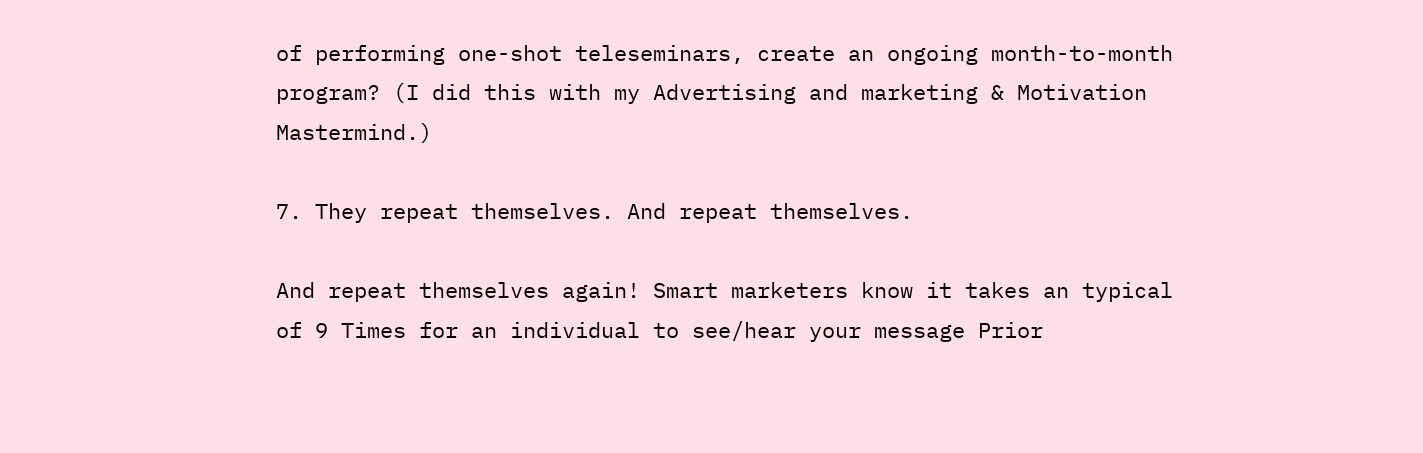of performing one-shot teleseminars, create an ongoing month-to-month program? (I did this with my Advertising and marketing & Motivation Mastermind.)

7. They repeat themselves. And repeat themselves.

And repeat themselves again! Smart marketers know it takes an typical of 9 Times for an individual to see/hear your message Prior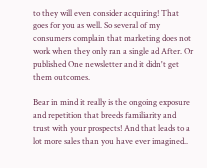to they will even consider acquiring! That goes for you as well. So several of my consumers complain that marketing does not work when they only ran a single ad After. Or published One newsletter and it didn't get them outcomes.

Bear in mind it really is the ongoing exposure and repetition that breeds familiarity and trust with your prospects! And that leads to a lot more sales than you have ever imagined..